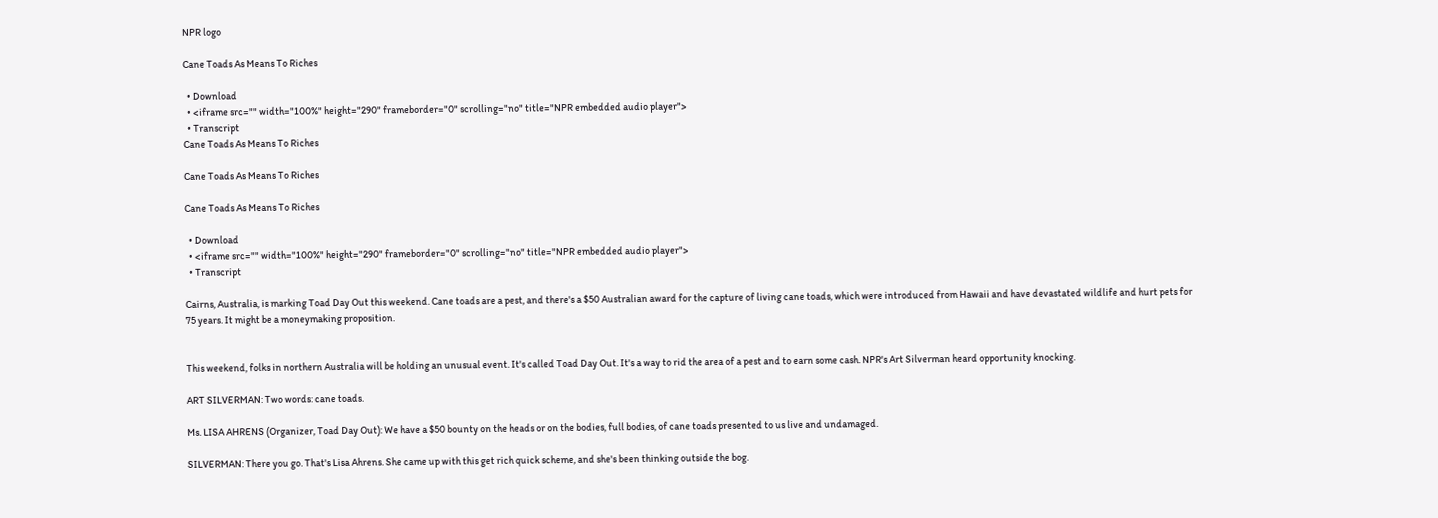NPR logo

Cane Toads As Means To Riches

  • Download
  • <iframe src="" width="100%" height="290" frameborder="0" scrolling="no" title="NPR embedded audio player">
  • Transcript
Cane Toads As Means To Riches

Cane Toads As Means To Riches

Cane Toads As Means To Riches

  • Download
  • <iframe src="" width="100%" height="290" frameborder="0" scrolling="no" title="NPR embedded audio player">
  • Transcript

Cairns, Australia, is marking Toad Day Out this weekend. Cane toads are a pest, and there's a $50 Australian award for the capture of living cane toads, which were introduced from Hawaii and have devastated wildlife and hurt pets for 75 years. It might be a moneymaking proposition.


This weekend, folks in northern Australia will be holding an unusual event. It's called Toad Day Out. It's a way to rid the area of a pest and to earn some cash. NPR's Art Silverman heard opportunity knocking.

ART SILVERMAN: Two words: cane toads.

Ms. LISA AHRENS (Organizer, Toad Day Out): We have a $50 bounty on the heads or on the bodies, full bodies, of cane toads presented to us live and undamaged.

SILVERMAN: There you go. That's Lisa Ahrens. She came up with this get rich quick scheme, and she's been thinking outside the bog.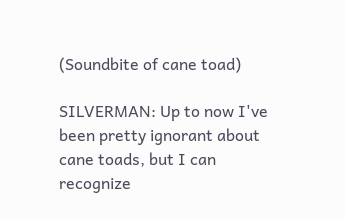(Soundbite of cane toad)

SILVERMAN: Up to now I've been pretty ignorant about cane toads, but I can recognize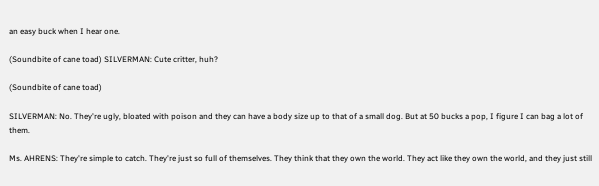an easy buck when I hear one.

(Soundbite of cane toad) SILVERMAN: Cute critter, huh?

(Soundbite of cane toad)

SILVERMAN: No. They're ugly, bloated with poison and they can have a body size up to that of a small dog. But at 50 bucks a pop, I figure I can bag a lot of them.

Ms. AHRENS: They're simple to catch. They're just so full of themselves. They think that they own the world. They act like they own the world, and they just still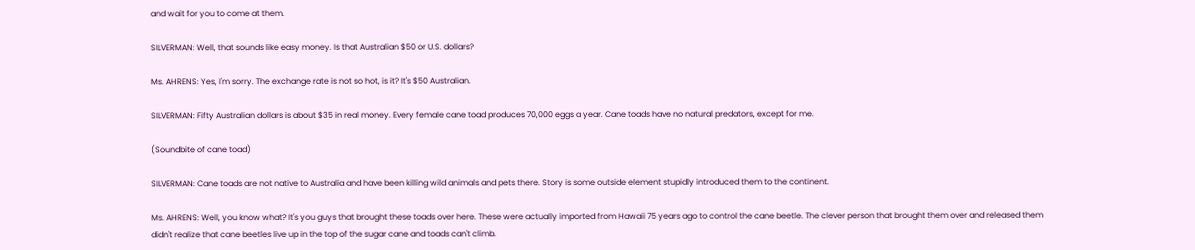and wait for you to come at them.

SILVERMAN: Well, that sounds like easy money. Is that Australian $50 or U.S. dollars?

Ms. AHRENS: Yes, I'm sorry. The exchange rate is not so hot, is it? It's $50 Australian.

SILVERMAN: Fifty Australian dollars is about $35 in real money. Every female cane toad produces 70,000 eggs a year. Cane toads have no natural predators, except for me.

(Soundbite of cane toad)

SILVERMAN: Cane toads are not native to Australia and have been killing wild animals and pets there. Story is some outside element stupidly introduced them to the continent.

Ms. AHRENS: Well, you know what? It's you guys that brought these toads over here. These were actually imported from Hawaii 75 years ago to control the cane beetle. The clever person that brought them over and released them didn't realize that cane beetles live up in the top of the sugar cane and toads can't climb.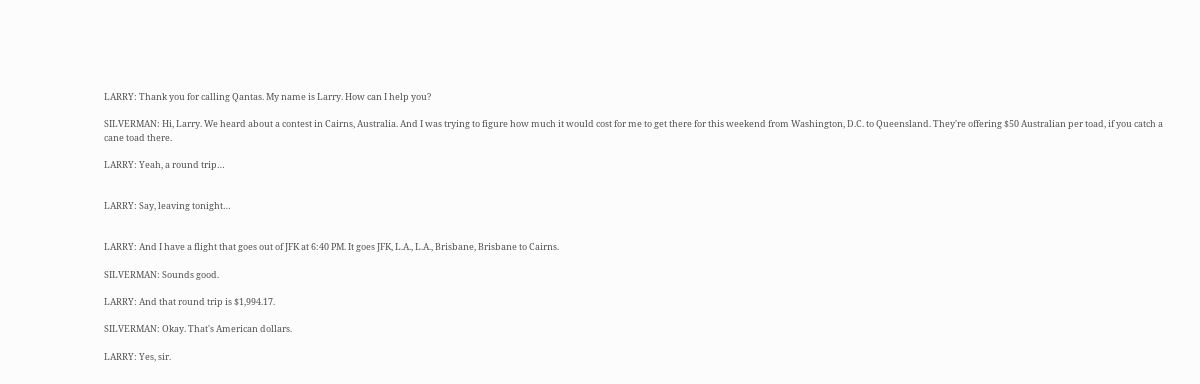LARRY: Thank you for calling Qantas. My name is Larry. How can I help you?

SILVERMAN: Hi, Larry. We heard about a contest in Cairns, Australia. And I was trying to figure how much it would cost for me to get there for this weekend from Washington, D.C. to Queensland. They're offering $50 Australian per toad, if you catch a cane toad there.

LARRY: Yeah, a round trip…


LARRY: Say, leaving tonight…


LARRY: And I have a flight that goes out of JFK at 6:40 PM. It goes JFK, L.A., L.A., Brisbane, Brisbane to Cairns.

SILVERMAN: Sounds good.

LARRY: And that round trip is $1,994.17.

SILVERMAN: Okay. That's American dollars.

LARRY: Yes, sir.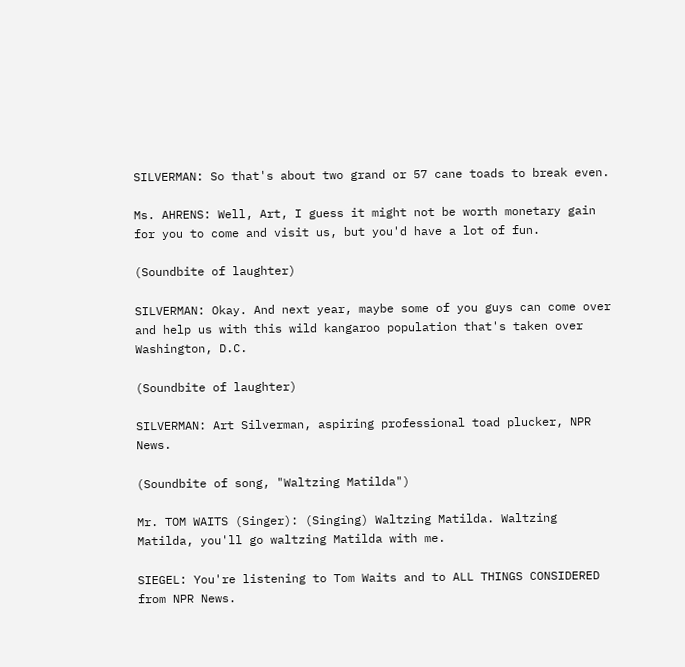SILVERMAN: So that's about two grand or 57 cane toads to break even.

Ms. AHRENS: Well, Art, I guess it might not be worth monetary gain for you to come and visit us, but you'd have a lot of fun.

(Soundbite of laughter)

SILVERMAN: Okay. And next year, maybe some of you guys can come over and help us with this wild kangaroo population that's taken over Washington, D.C.

(Soundbite of laughter)

SILVERMAN: Art Silverman, aspiring professional toad plucker, NPR News.

(Soundbite of song, "Waltzing Matilda")

Mr. TOM WAITS (Singer): (Singing) Waltzing Matilda. Waltzing Matilda, you'll go waltzing Matilda with me.

SIEGEL: You're listening to Tom Waits and to ALL THINGS CONSIDERED from NPR News.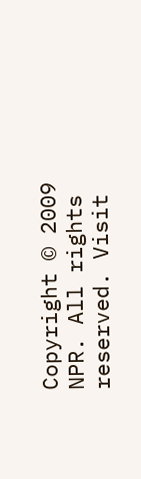Copyright © 2009 NPR. All rights reserved. Visit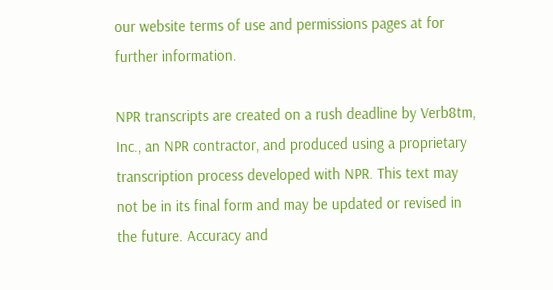our website terms of use and permissions pages at for further information.

NPR transcripts are created on a rush deadline by Verb8tm, Inc., an NPR contractor, and produced using a proprietary transcription process developed with NPR. This text may not be in its final form and may be updated or revised in the future. Accuracy and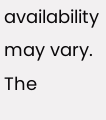availability may vary. The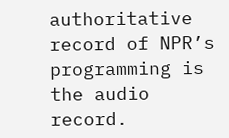authoritative record of NPR’s programming is the audio record.